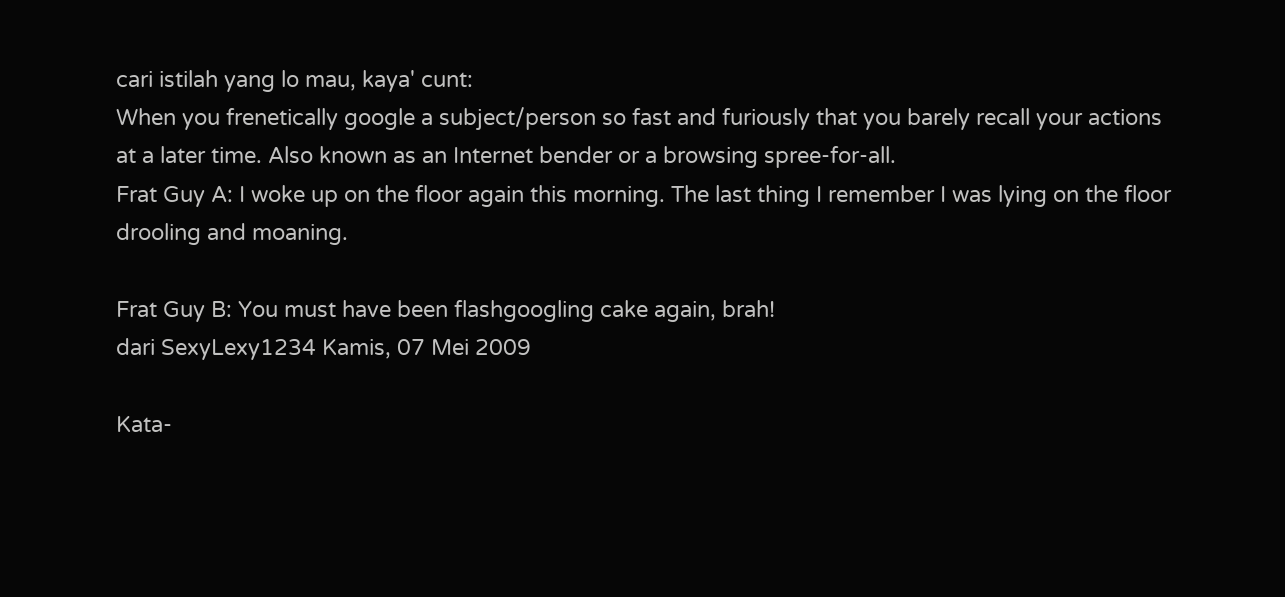cari istilah yang lo mau, kaya' cunt:
When you frenetically google a subject/person so fast and furiously that you barely recall your actions at a later time. Also known as an Internet bender or a browsing spree-for-all.
Frat Guy A: I woke up on the floor again this morning. The last thing I remember I was lying on the floor drooling and moaning.

Frat Guy B: You must have been flashgoogling cake again, brah!
dari SexyLexy1234 Kamis, 07 Mei 2009

Kata-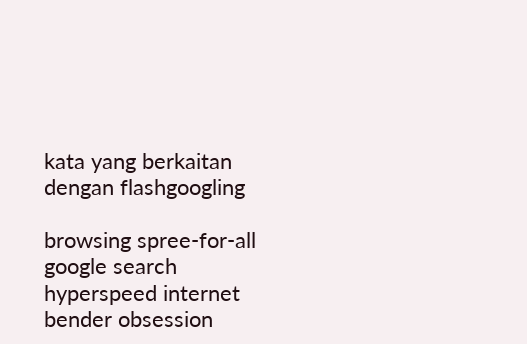kata yang berkaitan dengan flashgoogling

browsing spree-for-all google search hyperspeed internet bender obsession